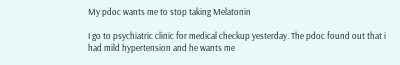My pdoc wants me to stop taking Melatonin

I go to psychiatric clinic for medical checkup yesterday. The pdoc found out that i had mild hypertension and he wants me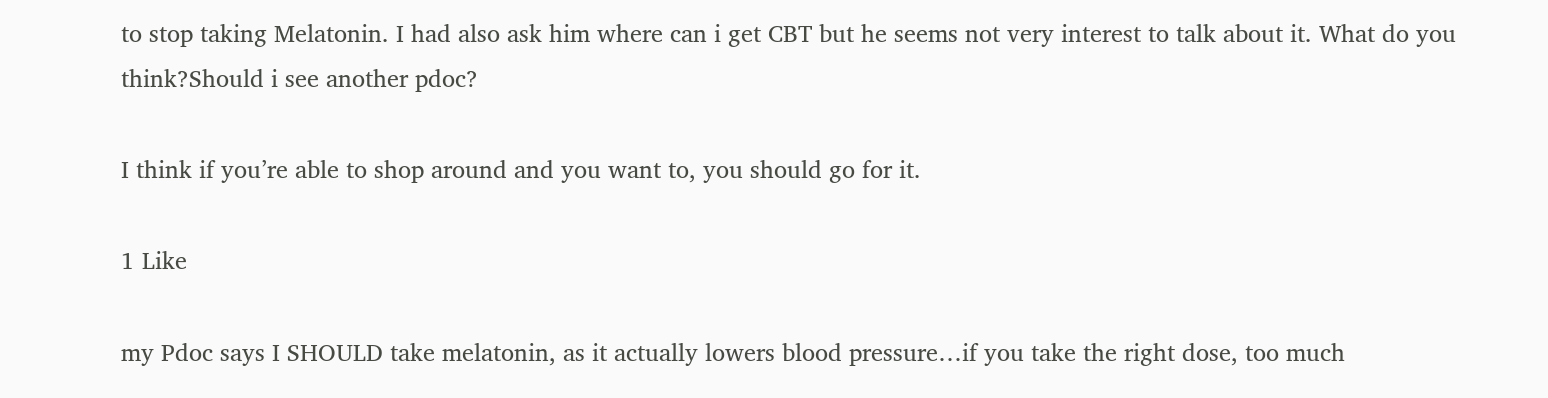to stop taking Melatonin. I had also ask him where can i get CBT but he seems not very interest to talk about it. What do you think?Should i see another pdoc?

I think if you’re able to shop around and you want to, you should go for it.

1 Like

my Pdoc says I SHOULD take melatonin, as it actually lowers blood pressure…if you take the right dose, too much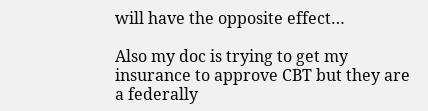will have the opposite effect…

Also my doc is trying to get my insurance to approve CBT but they are a federally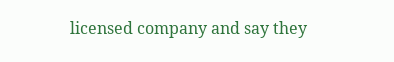licensed company and say they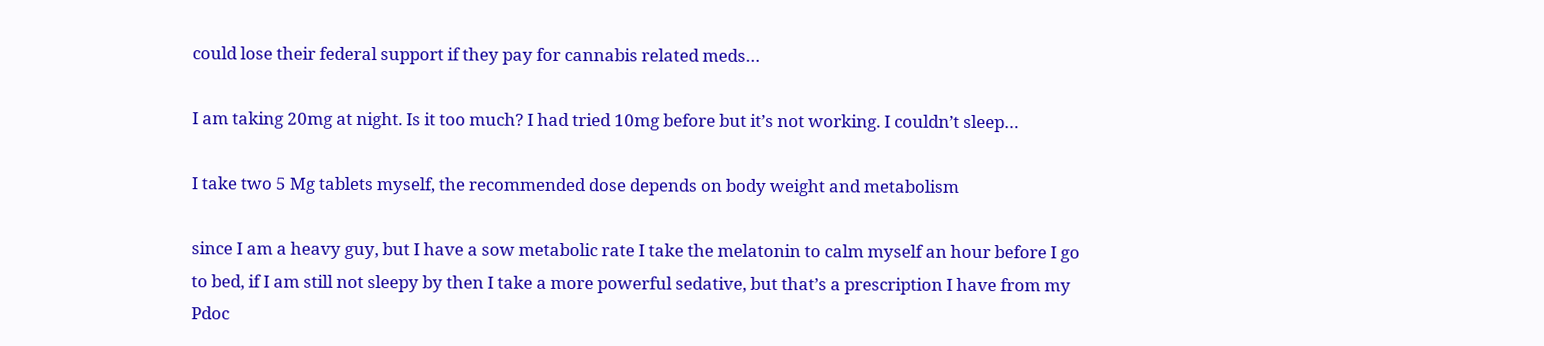could lose their federal support if they pay for cannabis related meds…

I am taking 20mg at night. Is it too much? I had tried 10mg before but it’s not working. I couldn’t sleep…

I take two 5 Mg tablets myself, the recommended dose depends on body weight and metabolism

since I am a heavy guy, but I have a sow metabolic rate I take the melatonin to calm myself an hour before I go to bed, if I am still not sleepy by then I take a more powerful sedative, but that’s a prescription I have from my Pdoc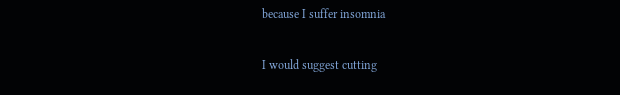because I suffer insomnia

I would suggest cutting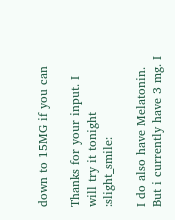down to 15MG if you can

Thanks for your input. I will try it tonight :slight_smile:

I do also have Melatonin. But i currently have 3 mg. I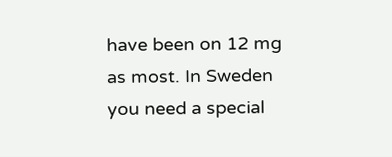have been on 12 mg as most. In Sweden you need a special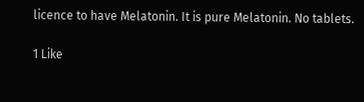licence to have Melatonin. It is pure Melatonin. No tablets.

1 Like